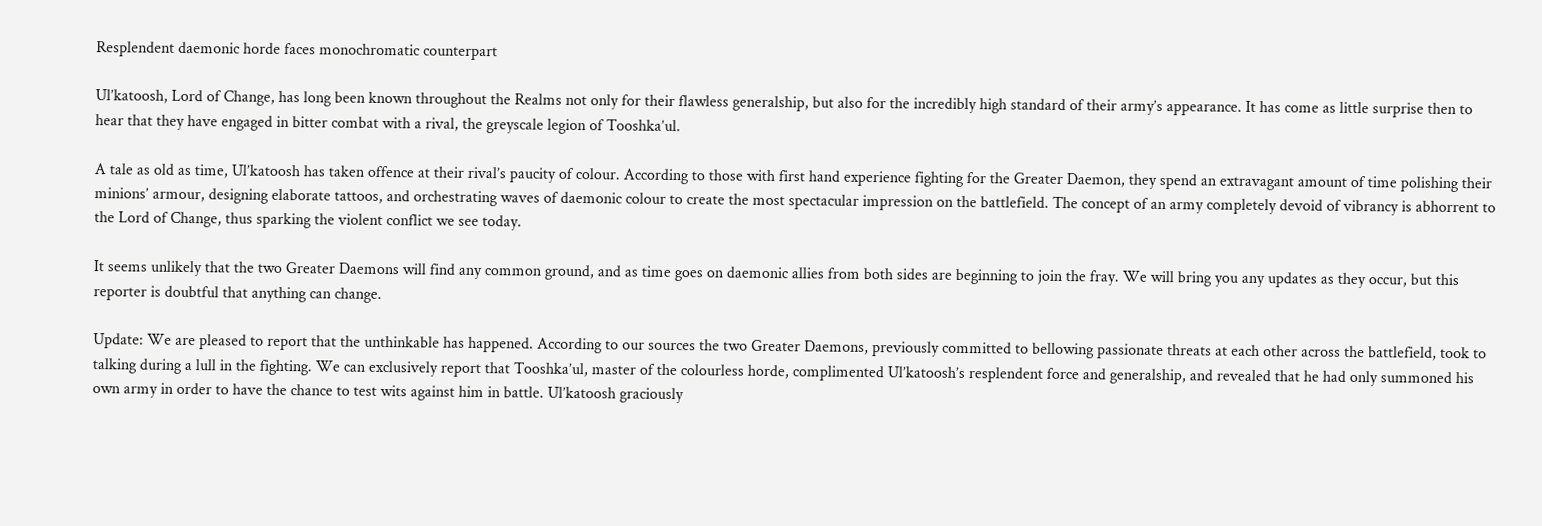Resplendent daemonic horde faces monochromatic counterpart

Ul’katoosh, Lord of Change, has long been known throughout the Realms not only for their flawless generalship, but also for the incredibly high standard of their army’s appearance. It has come as little surprise then to hear that they have engaged in bitter combat with a rival, the greyscale legion of Tooshka’ul.

A tale as old as time, Ul’katoosh has taken offence at their rival’s paucity of colour. According to those with first hand experience fighting for the Greater Daemon, they spend an extravagant amount of time polishing their minions’ armour, designing elaborate tattoos, and orchestrating waves of daemonic colour to create the most spectacular impression on the battlefield. The concept of an army completely devoid of vibrancy is abhorrent to the Lord of Change, thus sparking the violent conflict we see today.

It seems unlikely that the two Greater Daemons will find any common ground, and as time goes on daemonic allies from both sides are beginning to join the fray. We will bring you any updates as they occur, but this reporter is doubtful that anything can change.

Update: We are pleased to report that the unthinkable has happened. According to our sources the two Greater Daemons, previously committed to bellowing passionate threats at each other across the battlefield, took to talking during a lull in the fighting. We can exclusively report that Tooshka’ul, master of the colourless horde, complimented Ul’katoosh’s resplendent force and generalship, and revealed that he had only summoned his own army in order to have the chance to test wits against him in battle. Ul’katoosh graciously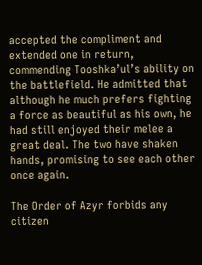accepted the compliment and extended one in return, commending Tooshka’ul’s ability on the battlefield. He admitted that although he much prefers fighting a force as beautiful as his own, he had still enjoyed their melee a great deal. The two have shaken hands, promising to see each other once again.

The Order of Azyr forbids any citizen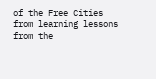of the Free Cities from learning lessons from the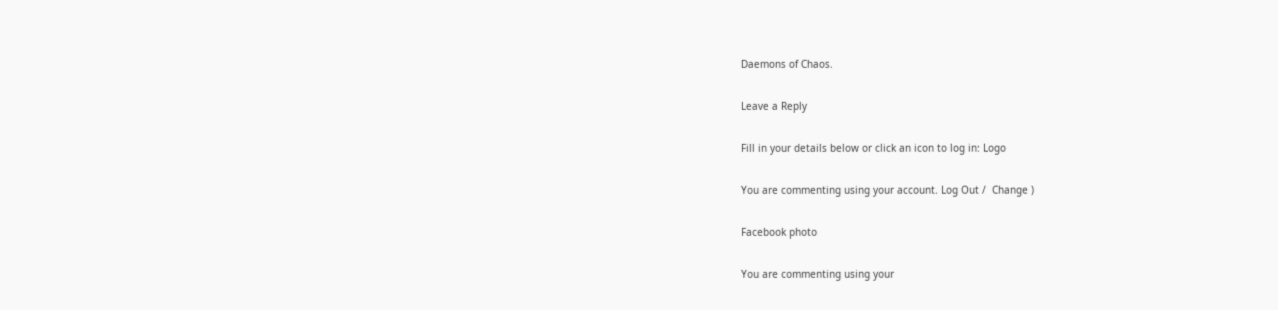Daemons of Chaos.

Leave a Reply

Fill in your details below or click an icon to log in: Logo

You are commenting using your account. Log Out /  Change )

Facebook photo

You are commenting using your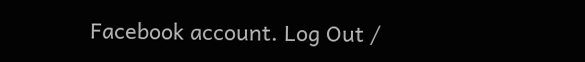Facebook account. Log Out /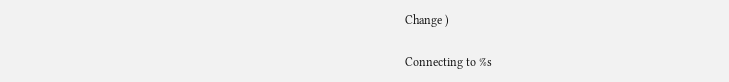Change )

Connecting to %s